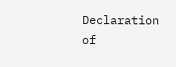Declaration of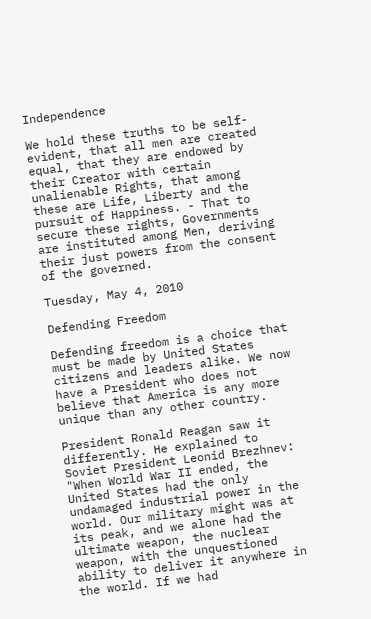Independence

We hold these truths to be self-evident, that all men are created equal, that they are endowed by their Creator with certain unalienable Rights, that among these are Life, Liberty and the pursuit of Happiness. - That to secure these rights, Governments are instituted among Men, deriving their just powers from the consent of the governed.

Tuesday, May 4, 2010

Defending Freedom

Defending freedom is a choice that must be made by United States citizens and leaders alike. We now have a President who does not believe that America is any more unique than any other country.

President Ronald Reagan saw it differently. He explained to Soviet President Leonid Brezhnev: "When World War II ended, the United States had the only undamaged industrial power in the world. Our military might was at its peak, and we alone had the ultimate weapon, the nuclear weapon, with the unquestioned ability to deliver it anywhere in the world. If we had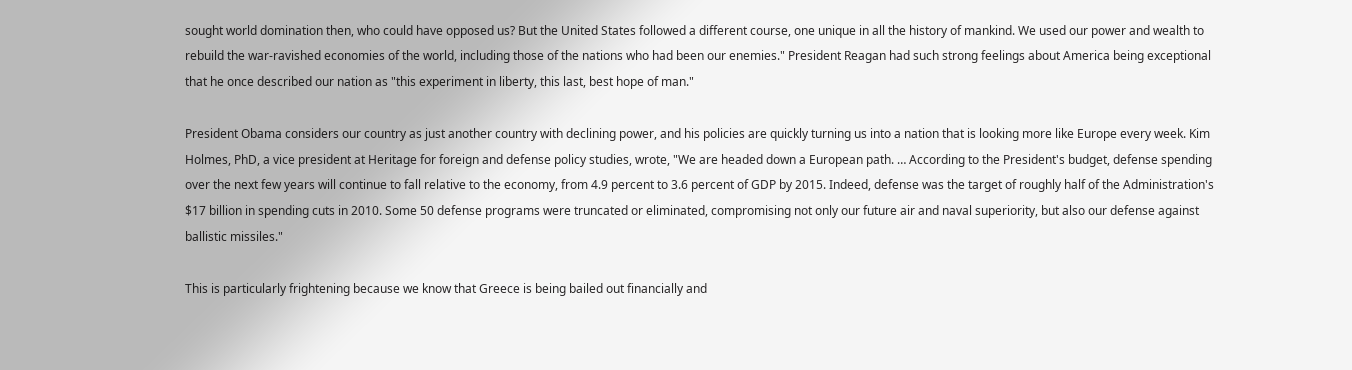sought world domination then, who could have opposed us? But the United States followed a different course, one unique in all the history of mankind. We used our power and wealth to rebuild the war-ravished economies of the world, including those of the nations who had been our enemies." President Reagan had such strong feelings about America being exceptional that he once described our nation as "this experiment in liberty, this last, best hope of man."

President Obama considers our country as just another country with declining power, and his policies are quickly turning us into a nation that is looking more like Europe every week. Kim Holmes, PhD, a vice president at Heritage for foreign and defense policy studies, wrote, "We are headed down a European path. … According to the President's budget, defense spending over the next few years will continue to fall relative to the economy, from 4.9 percent to 3.6 percent of GDP by 2015. Indeed, defense was the target of roughly half of the Administration's $17 billion in spending cuts in 2010. Some 50 defense programs were truncated or eliminated, compromising not only our future air and naval superiority, but also our defense against ballistic missiles."

This is particularly frightening because we know that Greece is being bailed out financially and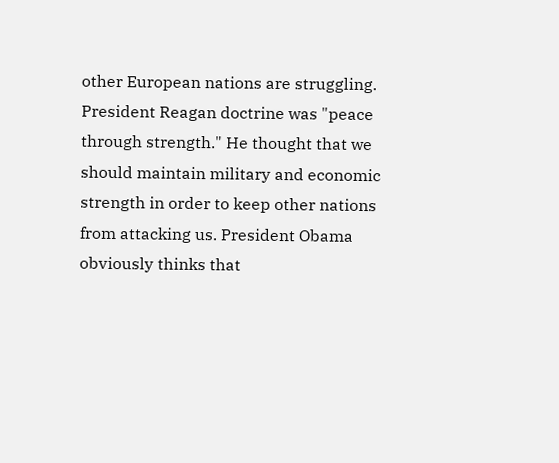other European nations are struggling. President Reagan doctrine was "peace through strength." He thought that we should maintain military and economic strength in order to keep other nations from attacking us. President Obama obviously thinks that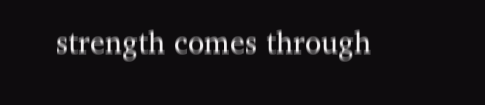strength comes through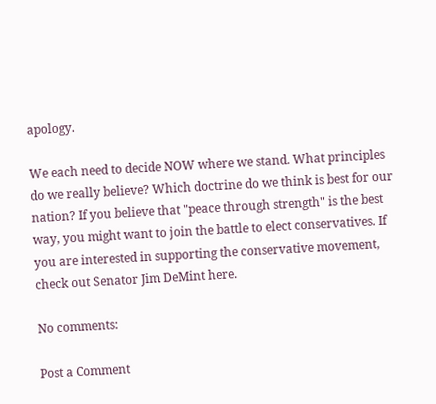apology.

We each need to decide NOW where we stand. What principles do we really believe? Which doctrine do we think is best for our nation? If you believe that "peace through strength" is the best way, you might want to join the battle to elect conservatives. If you are interested in supporting the conservative movement, check out Senator Jim DeMint here.

No comments:

Post a Comment